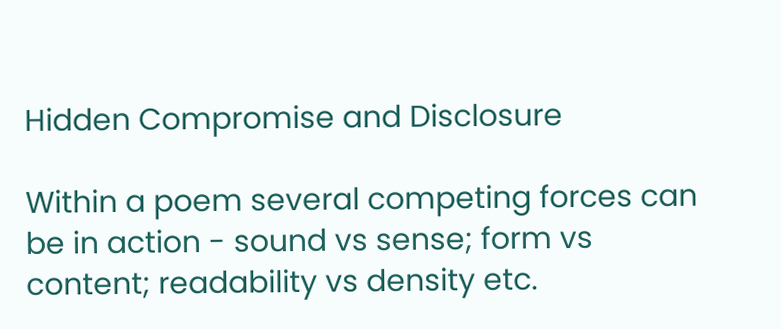Hidden Compromise and Disclosure

Within a poem several competing forces can be in action - sound vs sense; form vs content; readability vs density etc.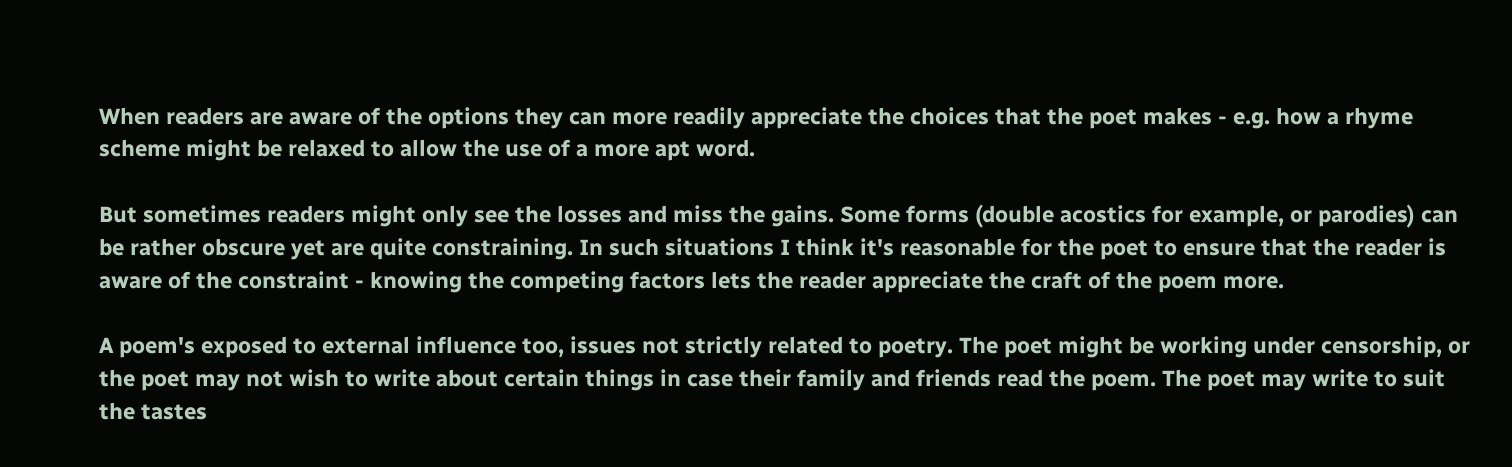When readers are aware of the options they can more readily appreciate the choices that the poet makes - e.g. how a rhyme scheme might be relaxed to allow the use of a more apt word.

But sometimes readers might only see the losses and miss the gains. Some forms (double acostics for example, or parodies) can be rather obscure yet are quite constraining. In such situations I think it's reasonable for the poet to ensure that the reader is aware of the constraint - knowing the competing factors lets the reader appreciate the craft of the poem more.

A poem's exposed to external influence too, issues not strictly related to poetry. The poet might be working under censorship, or the poet may not wish to write about certain things in case their family and friends read the poem. The poet may write to suit the tastes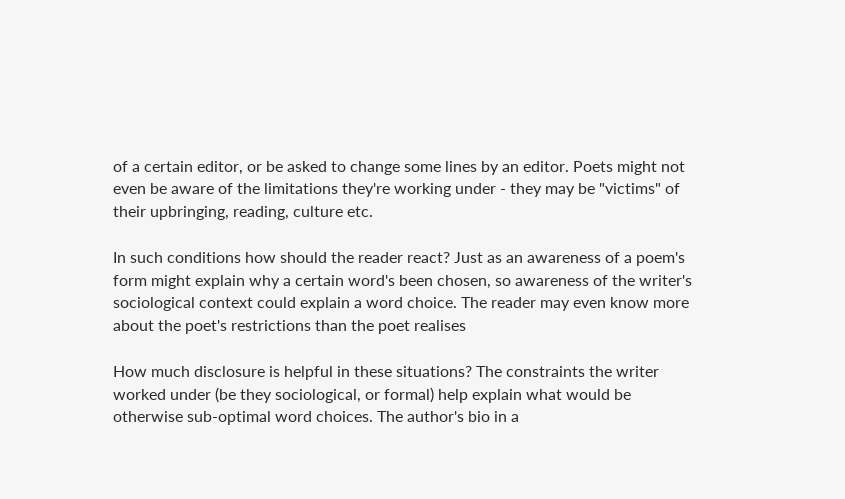of a certain editor, or be asked to change some lines by an editor. Poets might not even be aware of the limitations they're working under - they may be "victims" of their upbringing, reading, culture etc.

In such conditions how should the reader react? Just as an awareness of a poem's form might explain why a certain word's been chosen, so awareness of the writer's sociological context could explain a word choice. The reader may even know more about the poet's restrictions than the poet realises

How much disclosure is helpful in these situations? The constraints the writer worked under (be they sociological, or formal) help explain what would be otherwise sub-optimal word choices. The author's bio in a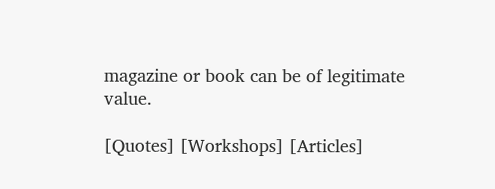magazine or book can be of legitimate value.

[Quotes] [Workshops] [Articles]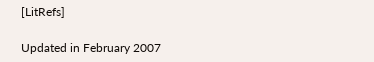[LitRefs]

Updated in February 2007